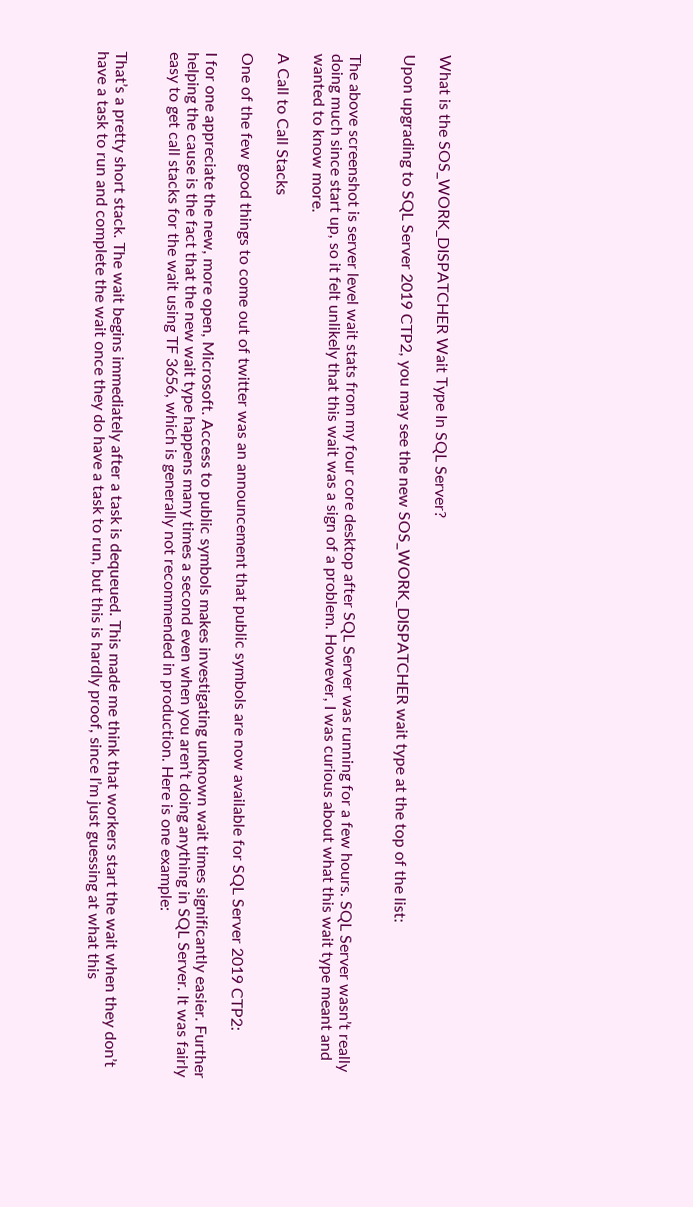What is the SOS_WORK_DISPATCHER Wait Type In SQL Server?

Upon upgrading to SQL Server 2019 CTP2, you may see the new SOS_WORK_DISPATCHER wait type at the top of the list:


The above screenshot is server level wait stats from my four core desktop after SQL Server was running for a few hours. SQL Server wasn’t really doing much since start up, so it felt unlikely that this wait was a sign of a problem. However, I was curious about what this wait type meant and wanted to know more.

A Call to Call Stacks

One of the few good things to come out of twitter was an announcement that public symbols are now available for SQL Server 2019 CTP2:

I for one appreciate the new, more open, Microsoft. Access to public symbols makes investigating unknown wait times significantly easier. Further helping the cause is the fact that the new wait type happens many times a second even when you aren’t doing anything in SQL Server. It was fairly easy to get call stacks for the wait using TF 3656, which is generally not recommended in production. Here is one example:


That’s a pretty short stack. The wait begins immediately after a task is dequeued. This made me think that workers start the wait when they don’t have a task to run and complete the wait once they do have a task to run, but this is hardly proof, since I’m just guessing at what this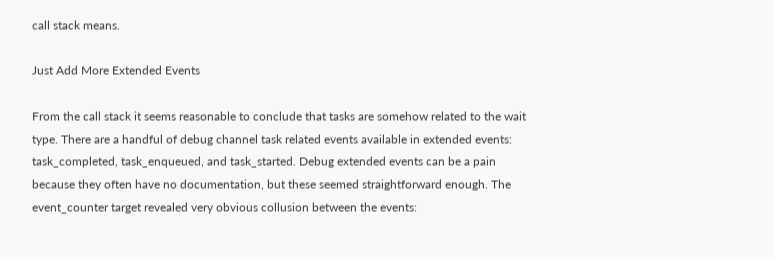call stack means.

Just Add More Extended Events

From the call stack it seems reasonable to conclude that tasks are somehow related to the wait type. There are a handful of debug channel task related events available in extended events: task_completed, task_enqueued, and task_started. Debug extended events can be a pain because they often have no documentation, but these seemed straightforward enough. The event_counter target revealed very obvious collusion between the events: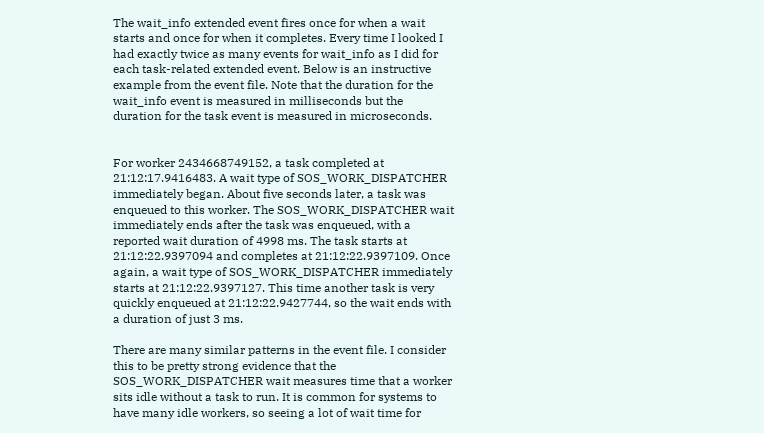The wait_info extended event fires once for when a wait starts and once for when it completes. Every time I looked I had exactly twice as many events for wait_info as I did for each task-related extended event. Below is an instructive example from the event file. Note that the duration for the wait_info event is measured in milliseconds but the duration for the task event is measured in microseconds.


For worker 2434668749152, a task completed at 21:12:17.9416483. A wait type of SOS_WORK_DISPATCHER immediately began. About five seconds later, a task was enqueued to this worker. The SOS_WORK_DISPATCHER wait immediately ends after the task was enqueued, with a reported wait duration of 4998 ms. The task starts at 21:12:22.9397094 and completes at 21:12:22.9397109. Once again, a wait type of SOS_WORK_DISPATCHER immediately starts at 21:12:22.9397127. This time another task is very quickly enqueued at 21:12:22.9427744, so the wait ends with a duration of just 3 ms.

There are many similar patterns in the event file. I consider this to be pretty strong evidence that the SOS_WORK_DISPATCHER wait measures time that a worker sits idle without a task to run. It is common for systems to have many idle workers, so seeing a lot of wait time for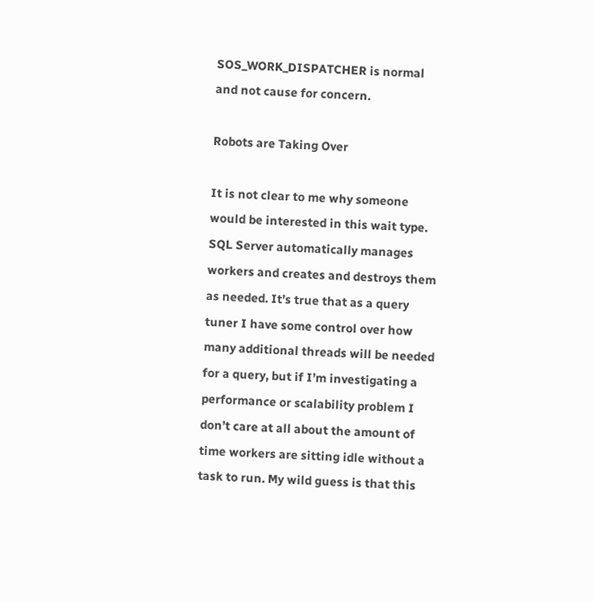SOS_WORK_DISPATCHER is normal and not cause for concern.

Robots are Taking Over

It is not clear to me why someone would be interested in this wait type. SQL Server automatically manages workers and creates and destroys them as needed. It’s true that as a query tuner I have some control over how many additional threads will be needed for a query, but if I’m investigating a performance or scalability problem I don’t care at all about the amount of time workers are sitting idle without a task to run. My wild guess is that this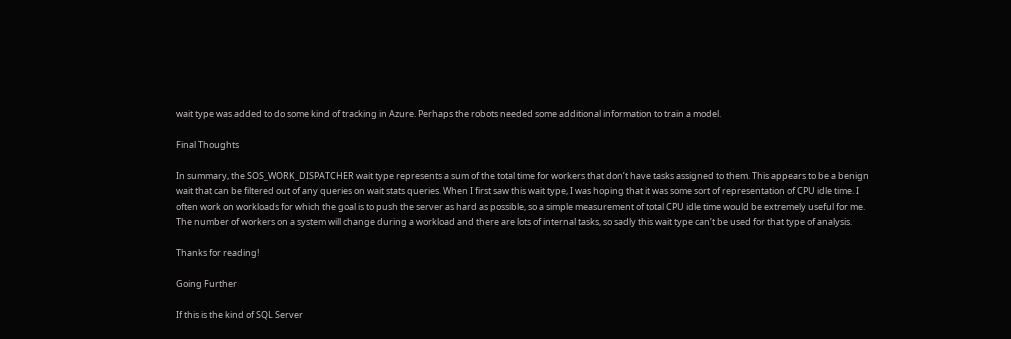wait type was added to do some kind of tracking in Azure. Perhaps the robots needed some additional information to train a model.

Final Thoughts

In summary, the SOS_WORK_DISPATCHER wait type represents a sum of the total time for workers that don’t have tasks assigned to them. This appears to be a benign wait that can be filtered out of any queries on wait stats queries. When I first saw this wait type, I was hoping that it was some sort of representation of CPU idle time. I often work on workloads for which the goal is to push the server as hard as possible, so a simple measurement of total CPU idle time would be extremely useful for me. The number of workers on a system will change during a workload and there are lots of internal tasks, so sadly this wait type can’t be used for that type of analysis.

Thanks for reading!

Going Further

If this is the kind of SQL Server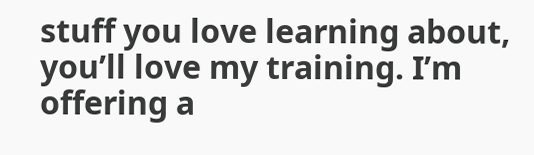stuff you love learning about, you’ll love my training. I’m offering a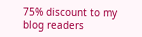75% discount to my blog readers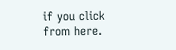if you click from here.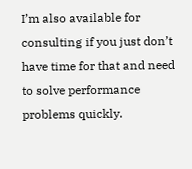I’m also available for consulting if you just don’t have time for that and need to solve performance problems quickly.